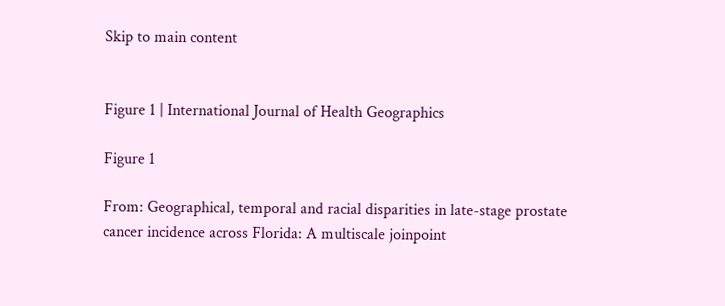Skip to main content


Figure 1 | International Journal of Health Geographics

Figure 1

From: Geographical, temporal and racial disparities in late-stage prostate cancer incidence across Florida: A multiscale joinpoint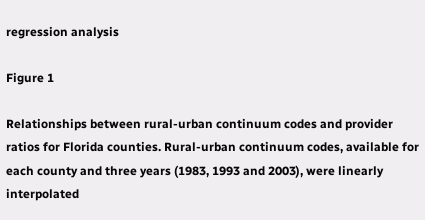regression analysis

Figure 1

Relationships between rural-urban continuum codes and provider ratios for Florida counties. Rural-urban continuum codes, available for each county and three years (1983, 1993 and 2003), were linearly interpolated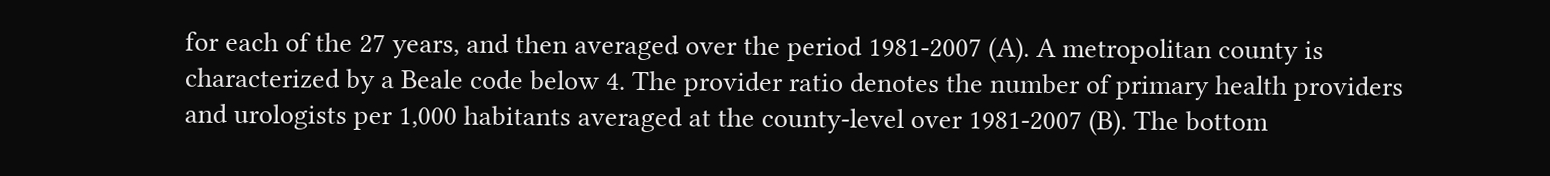for each of the 27 years, and then averaged over the period 1981-2007 (A). A metropolitan county is characterized by a Beale code below 4. The provider ratio denotes the number of primary health providers and urologists per 1,000 habitants averaged at the county-level over 1981-2007 (B). The bottom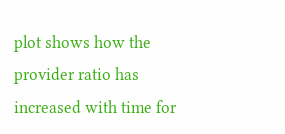plot shows how the provider ratio has increased with time for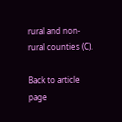rural and non-rural counties (C).

Back to article page